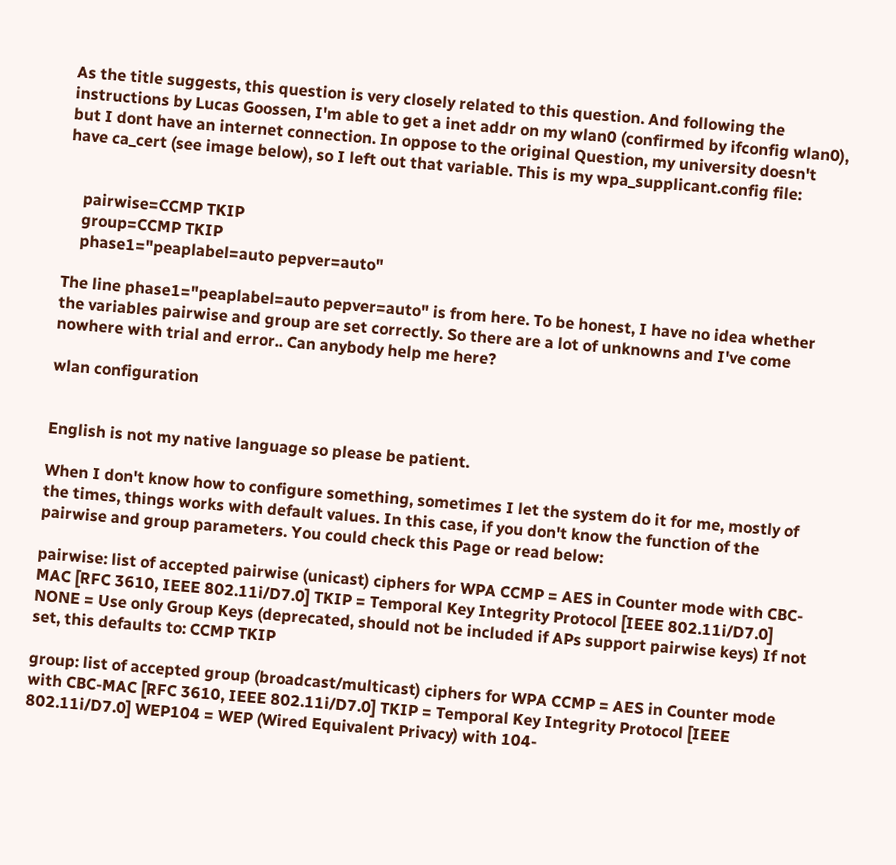As the title suggests, this question is very closely related to this question. And following the instructions by Lucas Goossen, I'm able to get a inet addr on my wlan0 (confirmed by ifconfig wlan0), but I dont have an internet connection. In oppose to the original Question, my university doesn't have ca_cert (see image below), so I left out that variable. This is my wpa_supplicant.config file:


    pairwise=CCMP TKIP
    group=CCMP TKIP
    phase1="peaplabel=auto pepver=auto"

The line phase1="peaplabel=auto pepver=auto" is from here. To be honest, I have no idea whether the variables pairwise and group are set correctly. So there are a lot of unknowns and I've come nowhere with trial and error.. Can anybody help me here?

wlan configuration


English is not my native language so please be patient.

When I don't know how to configure something, sometimes I let the system do it for me, mostly of the times, things works with default values. In this case, if you don't know the function of the pairwise and group parameters. You could check this Page or read below:

pairwise: list of accepted pairwise (unicast) ciphers for WPA CCMP = AES in Counter mode with CBC-MAC [RFC 3610, IEEE 802.11i/D7.0] TKIP = Temporal Key Integrity Protocol [IEEE 802.11i/D7.0] NONE = Use only Group Keys (deprecated, should not be included if APs support pairwise keys) If not set, this defaults to: CCMP TKIP

group: list of accepted group (broadcast/multicast) ciphers for WPA CCMP = AES in Counter mode with CBC-MAC [RFC 3610, IEEE 802.11i/D7.0] TKIP = Temporal Key Integrity Protocol [IEEE 802.11i/D7.0] WEP104 = WEP (Wired Equivalent Privacy) with 104-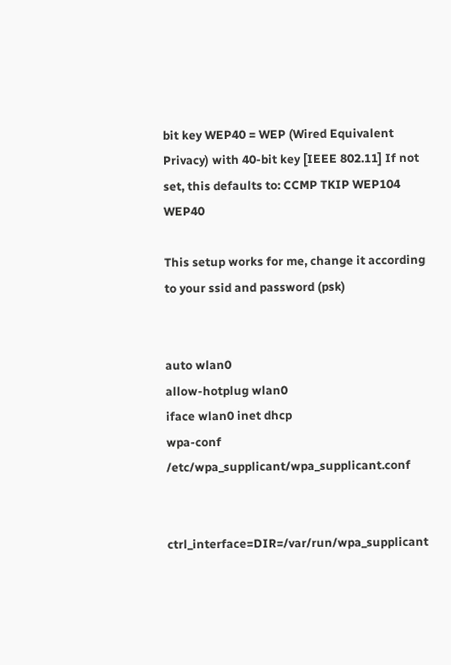bit key WEP40 = WEP (Wired Equivalent Privacy) with 40-bit key [IEEE 802.11] If not set, this defaults to: CCMP TKIP WEP104 WEP40

This setup works for me, change it according to your ssid and password (psk)


auto wlan0
allow-hotplug wlan0
iface wlan0 inet dhcp
wpa-conf /etc/wpa_supplicant/wpa_supplicant.conf


ctrl_interface=DIR=/var/run/wpa_supplicant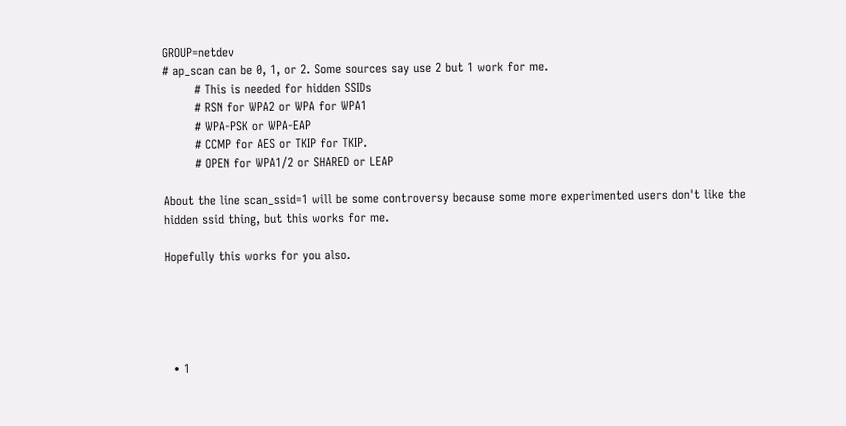GROUP=netdev
# ap_scan can be 0, 1, or 2. Some sources say use 2 but 1 work for me.
        # This is needed for hidden SSIDs
        # RSN for WPA2 or WPA for WPA1
        # WPA-PSK or WPA-EAP
        # CCMP for AES or TKIP for TKIP.
        # OPEN for WPA1/2 or SHARED or LEAP

About the line scan_ssid=1 will be some controversy because some more experimented users don't like the hidden ssid thing, but this works for me.

Hopefully this works for you also.





  • 1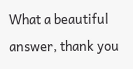What a beautiful answer, thank you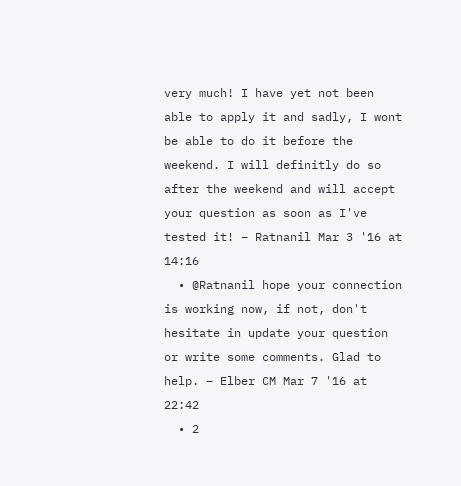very much! I have yet not been able to apply it and sadly, I wont be able to do it before the weekend. I will definitly do so after the weekend and will accept your question as soon as I've tested it! – Ratnanil Mar 3 '16 at 14:16
  • @Ratnanil hope your connection is working now, if not, don't hesitate in update your question or write some comments. Glad to help. – Elber CM Mar 7 '16 at 22:42
  • 2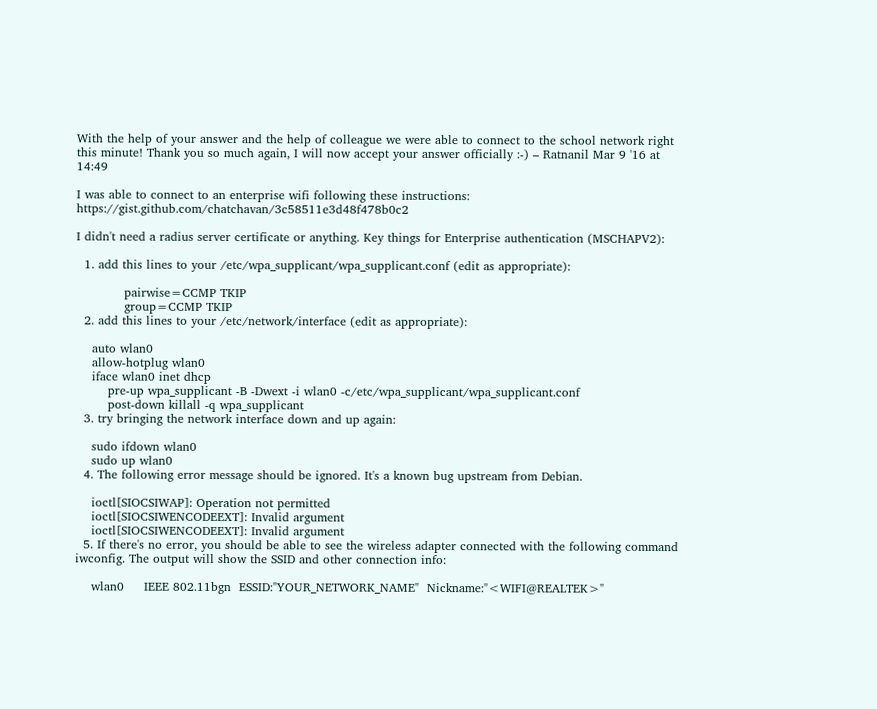With the help of your answer and the help of colleague we were able to connect to the school network right this minute! Thank you so much again, I will now accept your answer officially :-) – Ratnanil Mar 9 '16 at 14:49

I was able to connect to an enterprise wifi following these instructions: https://gist.github.com/chatchavan/3c58511e3d48f478b0c2

I didn't need a radius server certificate or anything. Key things for Enterprise authentication (MSCHAPV2):

  1. add this lines to your /etc/wpa_supplicant/wpa_supplicant.conf (edit as appropriate):

            pairwise=CCMP TKIP
            group=CCMP TKIP
  2. add this lines to your /etc/network/interface (edit as appropriate):

    auto wlan0
    allow-hotplug wlan0
    iface wlan0 inet dhcp
        pre-up wpa_supplicant -B -Dwext -i wlan0 -c/etc/wpa_supplicant/wpa_supplicant.conf
        post-down killall -q wpa_supplicant
  3. try bringing the network interface down and up again:

    sudo ifdown wlan0
    sudo up wlan0
  4. The following error message should be ignored. It's a known bug upstream from Debian.

    ioctl[SIOCSIWAP]: Operation not permitted
    ioctl[SIOCSIWENCODEEXT]: Invalid argument
    ioctl[SIOCSIWENCODEEXT]: Invalid argument
  5. If there's no error, you should be able to see the wireless adapter connected with the following command iwconfig. The output will show the SSID and other connection info:

    wlan0     IEEE 802.11bgn  ESSID:"YOUR_NETWORK_NAME"  Nickname:"<WIFI@REALTEK>"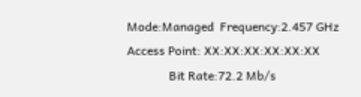Mode:Managed  Frequency:2.457 GHz  Access Point: XX:XX:XX:XX:XX:XX
              Bit Rate:72.2 Mb/s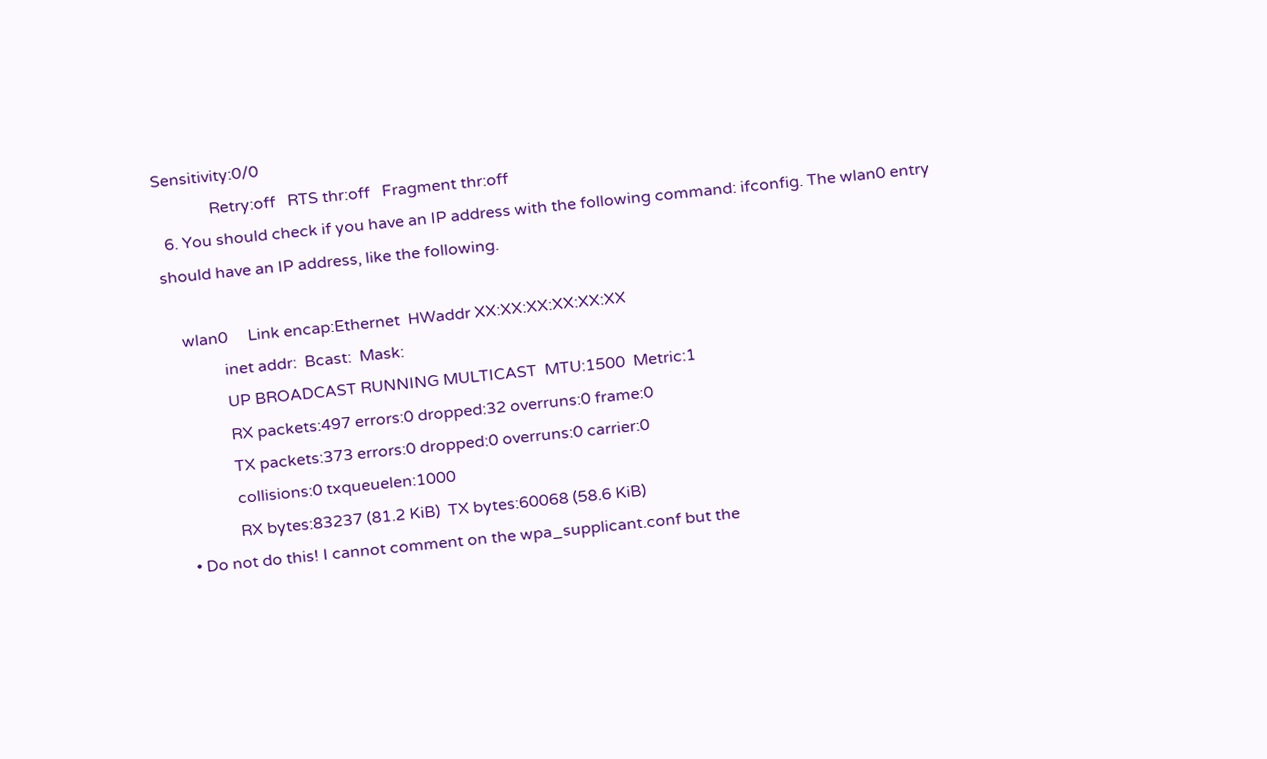Sensitivity:0/0
              Retry:off   RTS thr:off   Fragment thr:off
  6. You should check if you have an IP address with the following command: ifconfig. The wlan0 entry should have an IP address, like the following.

    wlan0     Link encap:Ethernet  HWaddr XX:XX:XX:XX:XX:XX
              inet addr:  Bcast:  Mask:
              UP BROADCAST RUNNING MULTICAST  MTU:1500  Metric:1
              RX packets:497 errors:0 dropped:32 overruns:0 frame:0
              TX packets:373 errors:0 dropped:0 overruns:0 carrier:0
              collisions:0 txqueuelen:1000
              RX bytes:83237 (81.2 KiB)  TX bytes:60068 (58.6 KiB)
  • Do not do this! I cannot comment on the wpa_supplicant.conf but the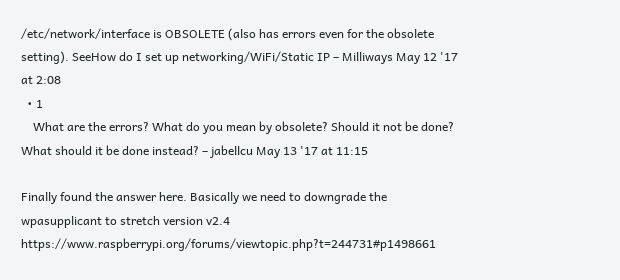/etc/network/interface is OBSOLETE (also has errors even for the obsolete setting). SeeHow do I set up networking/WiFi/Static IP – Milliways May 12 '17 at 2:08
  • 1
    What are the errors? What do you mean by obsolete? Should it not be done? What should it be done instead? – jabellcu May 13 '17 at 11:15

Finally found the answer here. Basically we need to downgrade the wpasupplicant to stretch version v2.4 https://www.raspberrypi.org/forums/viewtopic.php?t=244731#p1498661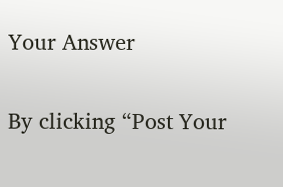Your Answer

By clicking “Post Your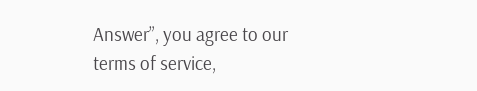Answer”, you agree to our terms of service,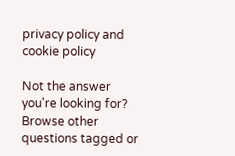privacy policy and cookie policy

Not the answer you're looking for? Browse other questions tagged or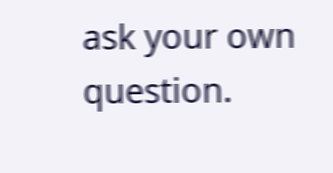ask your own question.